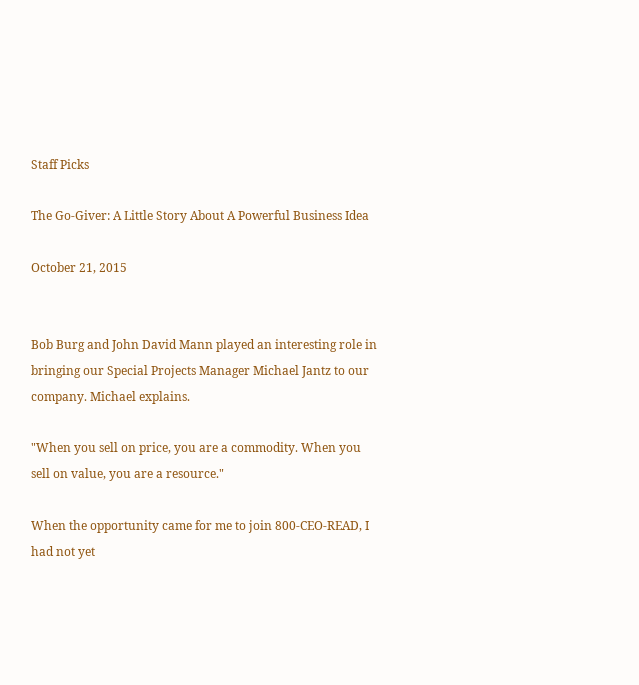Staff Picks

The Go-Giver: A Little Story About A Powerful Business Idea

October 21, 2015


Bob Burg and John David Mann played an interesting role in bringing our Special Projects Manager Michael Jantz to our company. Michael explains.

"When you sell on price, you are a commodity. When you sell on value, you are a resource."

When the opportunity came for me to join 800-CEO-READ, I had not yet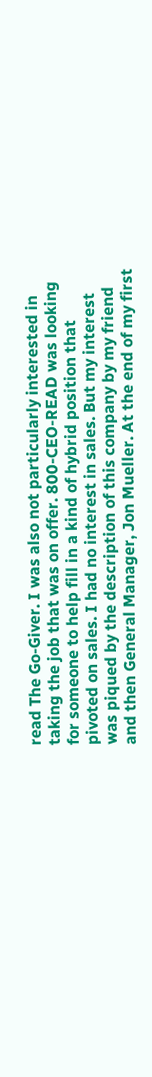read The Go-Giver. I was also not particularly interested in taking the job that was on offer. 800-CEO-READ was looking for someone to help fill in a kind of hybrid position that pivoted on sales. I had no interest in sales. But my interest was piqued by the description of this company by my friend and then General Manager, Jon Mueller. At the end of my first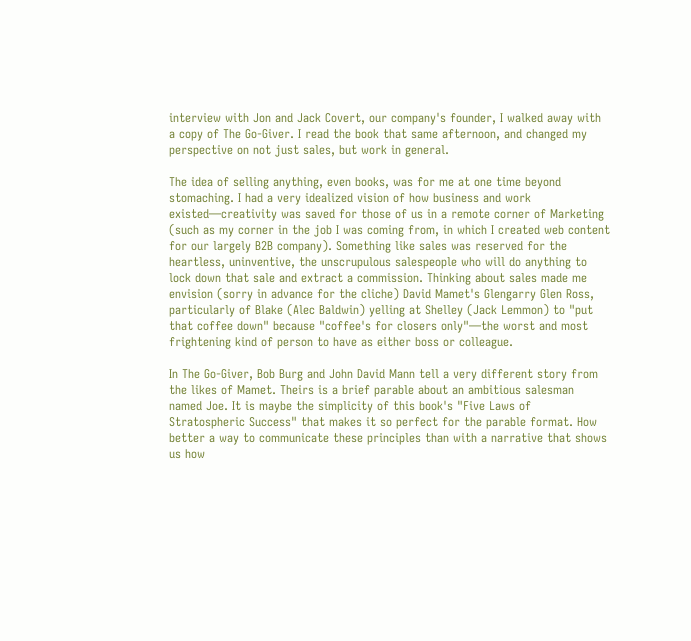interview with Jon and Jack Covert, our company's founder, I walked away with a copy of The Go-Giver. I read the book that same afternoon, and changed my perspective on not just sales, but work in general.

The idea of selling anything, even books, was for me at one time beyond stomaching. I had a very idealized vision of how business and work existed—creativity was saved for those of us in a remote corner of Marketing (such as my corner in the job I was coming from, in which I created web content for our largely B2B company). Something like sales was reserved for the heartless, uninventive, the unscrupulous salespeople who will do anything to lock down that sale and extract a commission. Thinking about sales made me envision (sorry in advance for the cliche) David Mamet's Glengarry Glen Ross, particularly of Blake (Alec Baldwin) yelling at Shelley (Jack Lemmon) to "put that coffee down" because "coffee's for closers only"—the worst and most frightening kind of person to have as either boss or colleague.

In The Go-Giver, Bob Burg and John David Mann tell a very different story from the likes of Mamet. Theirs is a brief parable about an ambitious salesman named Joe. It is maybe the simplicity of this book's "Five Laws of Stratospheric Success" that makes it so perfect for the parable format. How better a way to communicate these principles than with a narrative that shows us how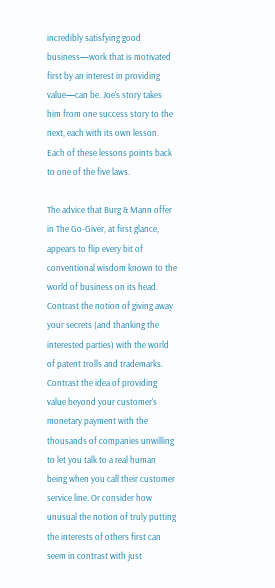incredibly satisfying good business—work that is motivated first by an interest in providing value—can be. Joe's story takes him from one success story to the next, each with its own lesson. Each of these lessons points back to one of the five laws.

The advice that Burg & Mann offer in The Go-Giver, at first glance, appears to flip every bit of conventional wisdom known to the world of business on its head. Contrast the notion of giving away your secrets (and thanking the interested parties) with the world of patent trolls and trademarks. Contrast the idea of providing value beyond your customer's monetary payment with the thousands of companies unwilling to let you talk to a real human being when you call their customer service line. Or consider how unusual the notion of truly putting the interests of others first can seem in contrast with just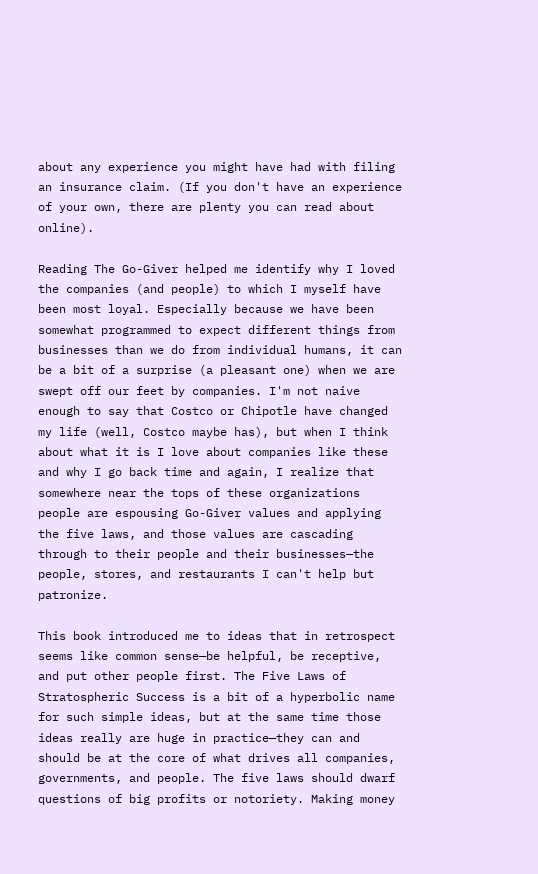about any experience you might have had with filing an insurance claim. (If you don't have an experience of your own, there are plenty you can read about online).

Reading The Go-Giver helped me identify why I loved the companies (and people) to which I myself have been most loyal. Especially because we have been somewhat programmed to expect different things from businesses than we do from individual humans, it can be a bit of a surprise (a pleasant one) when we are swept off our feet by companies. I'm not naive enough to say that Costco or Chipotle have changed my life (well, Costco maybe has), but when I think about what it is I love about companies like these and why I go back time and again, I realize that somewhere near the tops of these organizations people are espousing Go-Giver values and applying the five laws, and those values are cascading through to their people and their businesses—the people, stores, and restaurants I can't help but patronize.

This book introduced me to ideas that in retrospect seems like common sense—be helpful, be receptive, and put other people first. The Five Laws of Stratospheric Success is a bit of a hyperbolic name for such simple ideas, but at the same time those ideas really are huge in practice—they can and should be at the core of what drives all companies, governments, and people. The five laws should dwarf questions of big profits or notoriety. Making money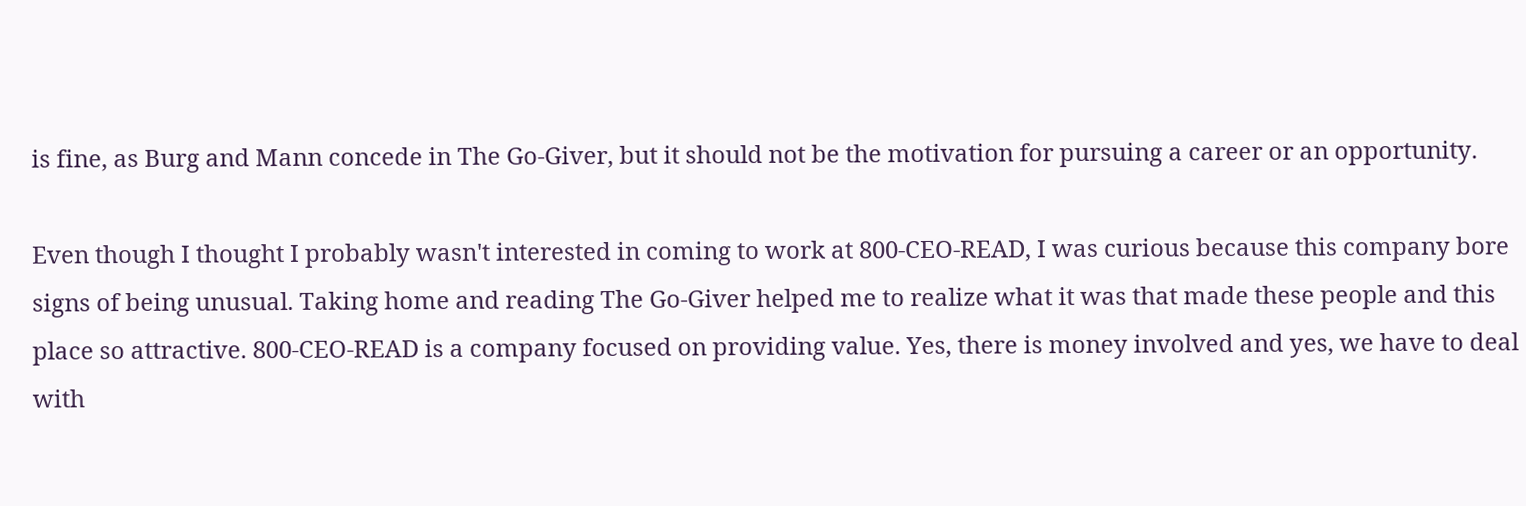is fine, as Burg and Mann concede in The Go-Giver, but it should not be the motivation for pursuing a career or an opportunity.

Even though I thought I probably wasn't interested in coming to work at 800-CEO-READ, I was curious because this company bore signs of being unusual. Taking home and reading The Go-Giver helped me to realize what it was that made these people and this place so attractive. 800-CEO-READ is a company focused on providing value. Yes, there is money involved and yes, we have to deal with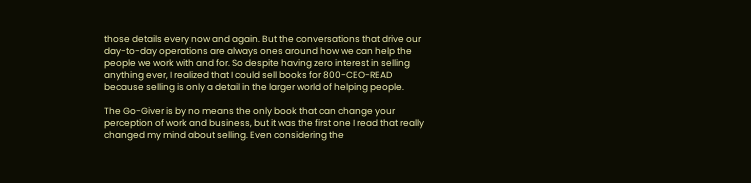those details every now and again. But the conversations that drive our day-to-day operations are always ones around how we can help the people we work with and for. So despite having zero interest in selling anything ever, I realized that I could sell books for 800-CEO-READ because selling is only a detail in the larger world of helping people.

The Go-Giver is by no means the only book that can change your perception of work and business, but it was the first one I read that really changed my mind about selling. Even considering the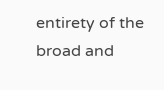entirety of the broad and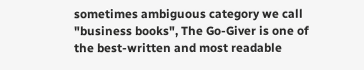sometimes ambiguous category we call "business books", The Go-Giver is one of the best-written and most readable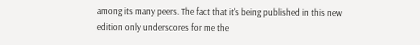among its many peers. The fact that it's being published in this new edition only underscores for me the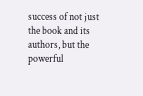success of not just the book and its authors, but the powerful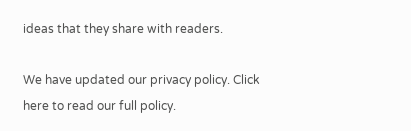ideas that they share with readers.

We have updated our privacy policy. Click here to read our full policy.